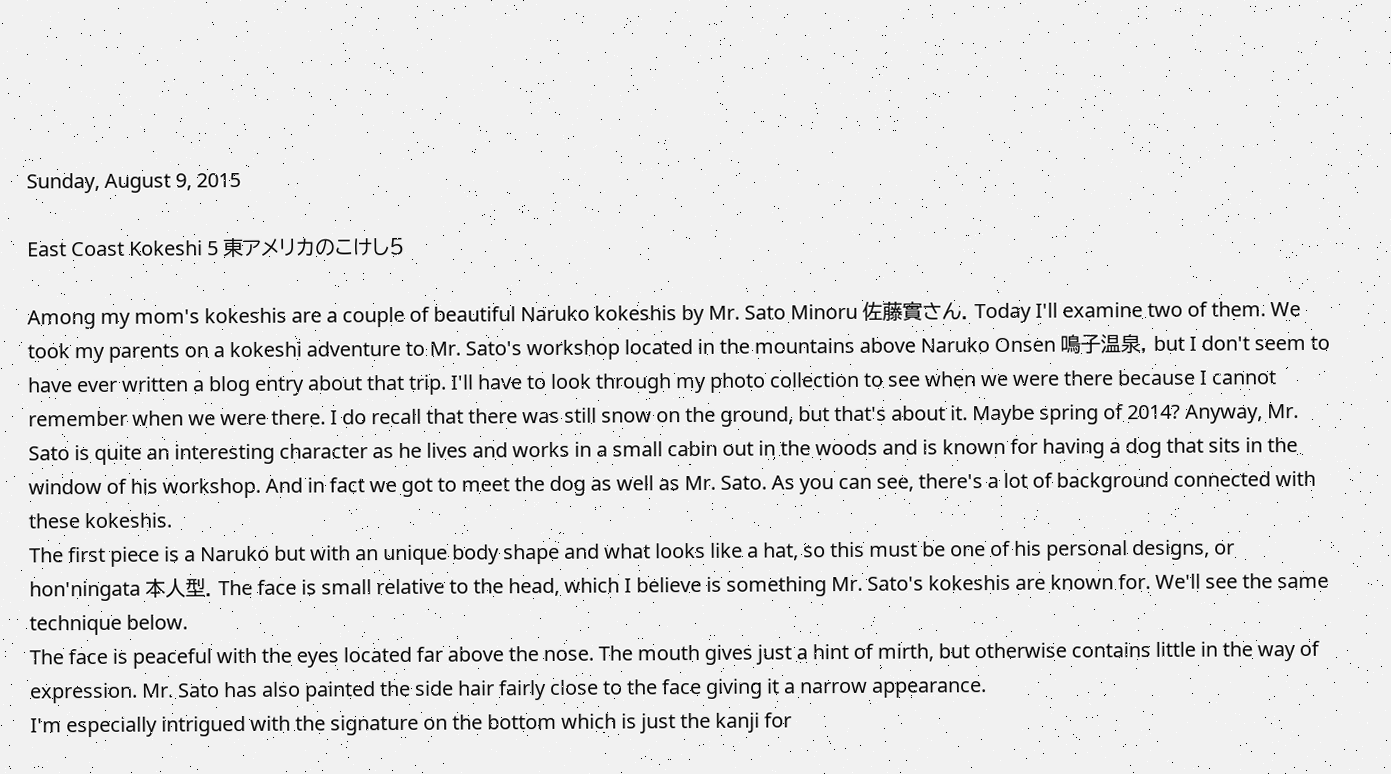Sunday, August 9, 2015

East Coast Kokeshi 5 東アメリカのこけし5

Among my mom's kokeshis are a couple of beautiful Naruko kokeshis by Mr. Sato Minoru 佐藤實さん. Today I'll examine two of them. We took my parents on a kokeshi adventure to Mr. Sato's workshop located in the mountains above Naruko Onsen 鳴子温泉, but I don't seem to have ever written a blog entry about that trip. I'll have to look through my photo collection to see when we were there because I cannot remember when we were there. I do recall that there was still snow on the ground, but that's about it. Maybe spring of 2014? Anyway, Mr. Sato is quite an interesting character as he lives and works in a small cabin out in the woods and is known for having a dog that sits in the window of his workshop. And in fact we got to meet the dog as well as Mr. Sato. As you can see, there's a lot of background connected with these kokeshis.
The first piece is a Naruko but with an unique body shape and what looks like a hat, so this must be one of his personal designs, or hon'ningata 本人型. The face is small relative to the head, which I believe is something Mr. Sato's kokeshis are known for. We'll see the same technique below.
The face is peaceful with the eyes located far above the nose. The mouth gives just a hint of mirth, but otherwise contains little in the way of expression. Mr. Sato has also painted the side hair fairly close to the face giving it a narrow appearance.
I'm especially intrigued with the signature on the bottom which is just the kanji for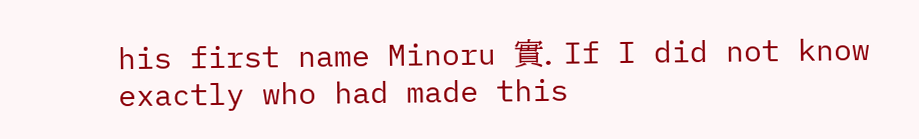his first name Minoru 實. If I did not know exactly who had made this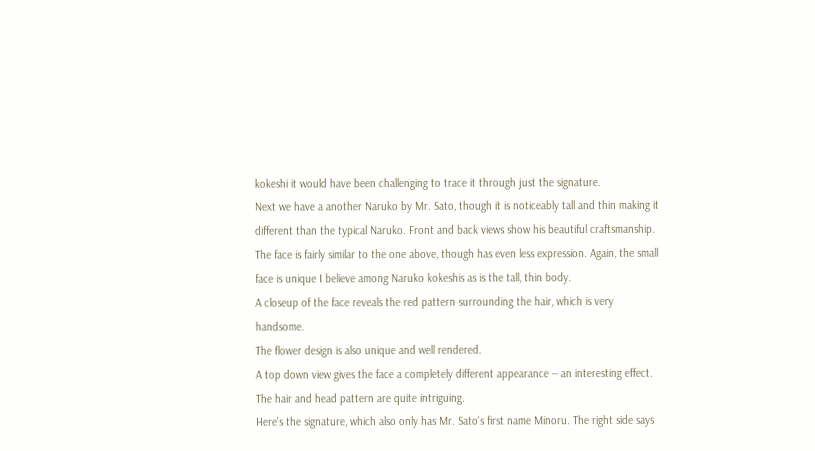kokeshi it would have been challenging to trace it through just the signature.
Next we have a another Naruko by Mr. Sato, though it is noticeably tall and thin making it different than the typical Naruko. Front and back views show his beautiful craftsmanship.
The face is fairly similar to the one above, though has even less expression. Again, the small face is unique I believe among Naruko kokeshis as is the tall, thin body.
A closeup of the face reveals the red pattern surrounding the hair, which is very handsome.
The flower design is also unique and well rendered.
A top down view gives the face a completely different appearance -- an interesting effect. The hair and head pattern are quite intriguing.
Here's the signature, which also only has Mr. Sato's first name Minoru. The right side says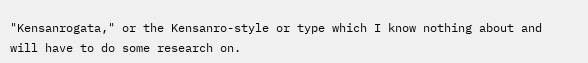"Kensanrogata," or the Kensanro-style or type which I know nothing about and will have to do some research on.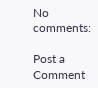No comments:

Post a Comment